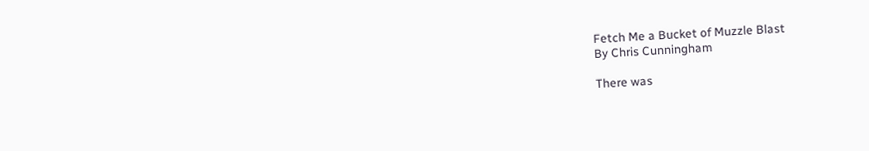Fetch Me a Bucket of Muzzle Blast
By Chris Cunningham

There was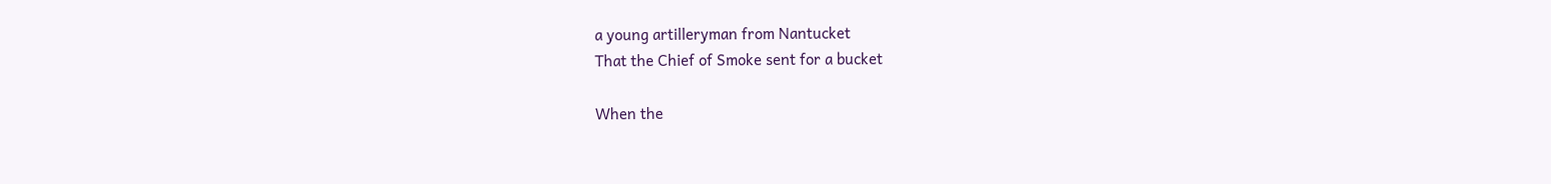a young artilleryman from Nantucket
That the Chief of Smoke sent for a bucket

When the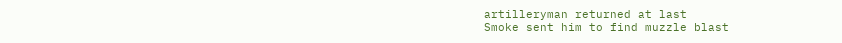artilleryman returned at last
Smoke sent him to find muzzle blast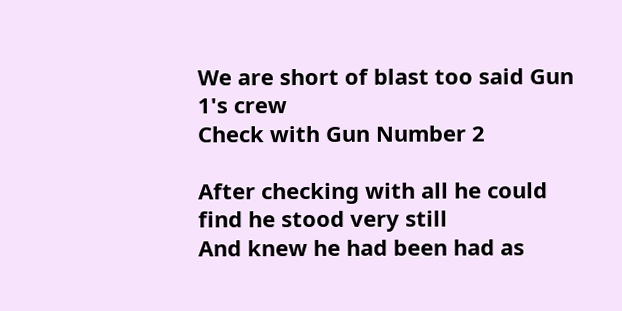We are short of blast too said Gun 1's crew
Check with Gun Number 2

After checking with all he could find he stood very still
And knew he had been had as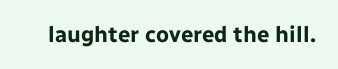laughter covered the hill.